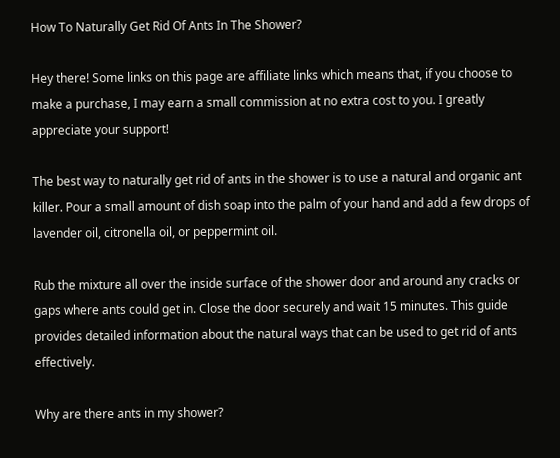How To Naturally Get Rid Of Ants In The Shower?

Hey there! Some links on this page are affiliate links which means that, if you choose to make a purchase, I may earn a small commission at no extra cost to you. I greatly appreciate your support!

The best way to naturally get rid of ants in the shower is to use a natural and organic ant killer. Pour a small amount of dish soap into the palm of your hand and add a few drops of lavender oil, citronella oil, or peppermint oil.

Rub the mixture all over the inside surface of the shower door and around any cracks or gaps where ants could get in. Close the door securely and wait 15 minutes. This guide provides detailed information about the natural ways that can be used to get rid of ants effectively.

Why are there ants in my shower?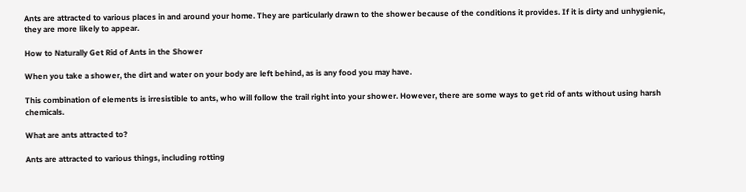Ants are attracted to various places in and around your home. They are particularly drawn to the shower because of the conditions it provides. If it is dirty and unhygienic, they are more likely to appear.

How to Naturally Get Rid of Ants in the Shower

When you take a shower, the dirt and water on your body are left behind, as is any food you may have.

This combination of elements is irresistible to ants, who will follow the trail right into your shower. However, there are some ways to get rid of ants without using harsh chemicals.

What are ants attracted to?

Ants are attracted to various things, including rotting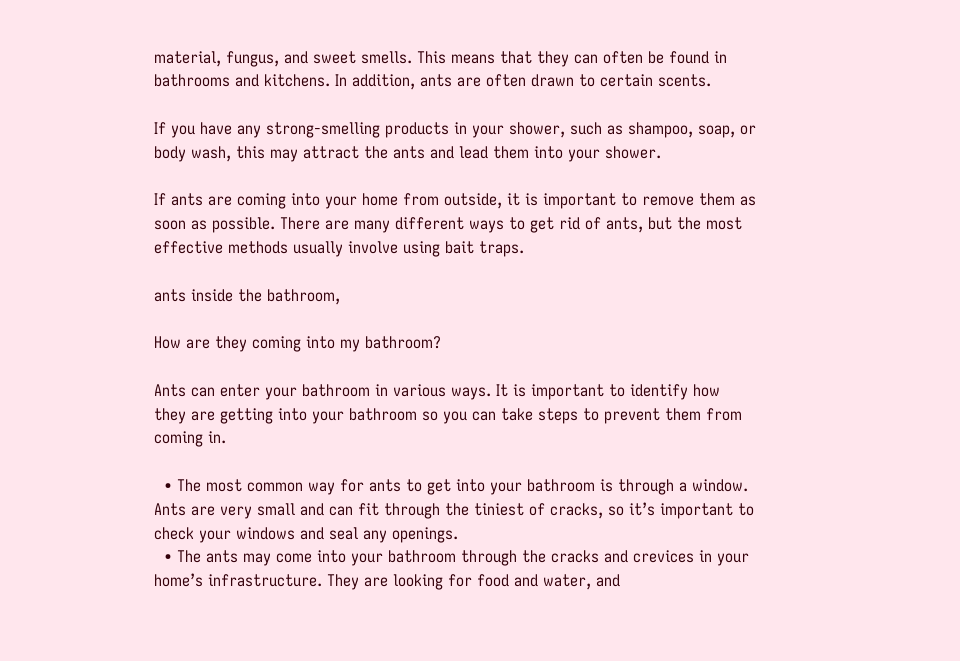material, fungus, and sweet smells. This means that they can often be found in bathrooms and kitchens. In addition, ants are often drawn to certain scents.

If you have any strong-smelling products in your shower, such as shampoo, soap, or body wash, this may attract the ants and lead them into your shower.

If ants are coming into your home from outside, it is important to remove them as soon as possible. There are many different ways to get rid of ants, but the most effective methods usually involve using bait traps.

ants inside the bathroom,

How are they coming into my bathroom?

Ants can enter your bathroom in various ways. It is important to identify how they are getting into your bathroom so you can take steps to prevent them from coming in.

  • The most common way for ants to get into your bathroom is through a window. Ants are very small and can fit through the tiniest of cracks, so it’s important to check your windows and seal any openings.
  • The ants may come into your bathroom through the cracks and crevices in your home’s infrastructure. They are looking for food and water, and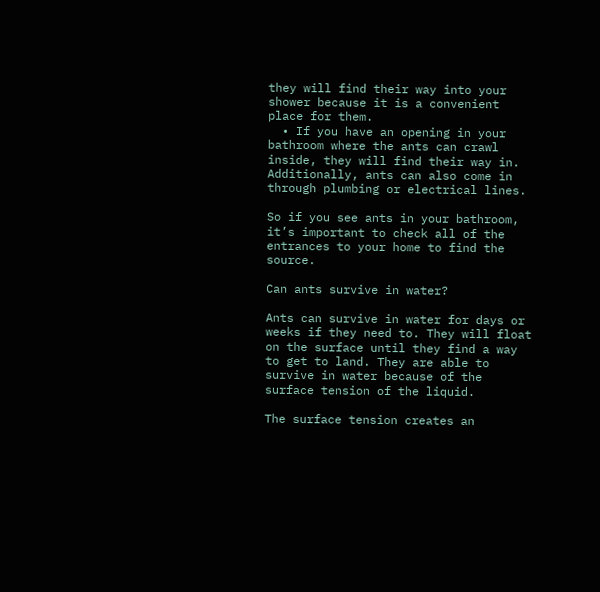they will find their way into your shower because it is a convenient place for them.
  • If you have an opening in your bathroom where the ants can crawl inside, they will find their way in. Additionally, ants can also come in through plumbing or electrical lines.

So if you see ants in your bathroom, it’s important to check all of the entrances to your home to find the source.

Can ants survive in water?

Ants can survive in water for days or weeks if they need to. They will float on the surface until they find a way to get to land. They are able to survive in water because of the surface tension of the liquid.

The surface tension creates an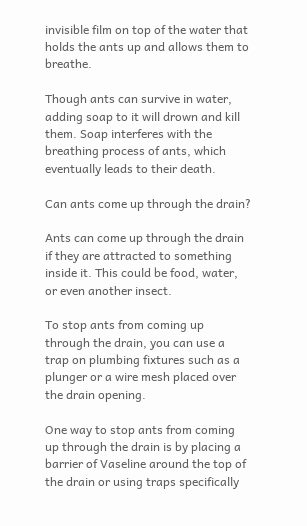invisible film on top of the water that holds the ants up and allows them to breathe.

Though ants can survive in water, adding soap to it will drown and kill them. Soap interferes with the breathing process of ants, which eventually leads to their death.

Can ants come up through the drain?

Ants can come up through the drain if they are attracted to something inside it. This could be food, water, or even another insect.

To stop ants from coming up through the drain, you can use a trap on plumbing fixtures such as a plunger or a wire mesh placed over the drain opening.

One way to stop ants from coming up through the drain is by placing a barrier of Vaseline around the top of the drain or using traps specifically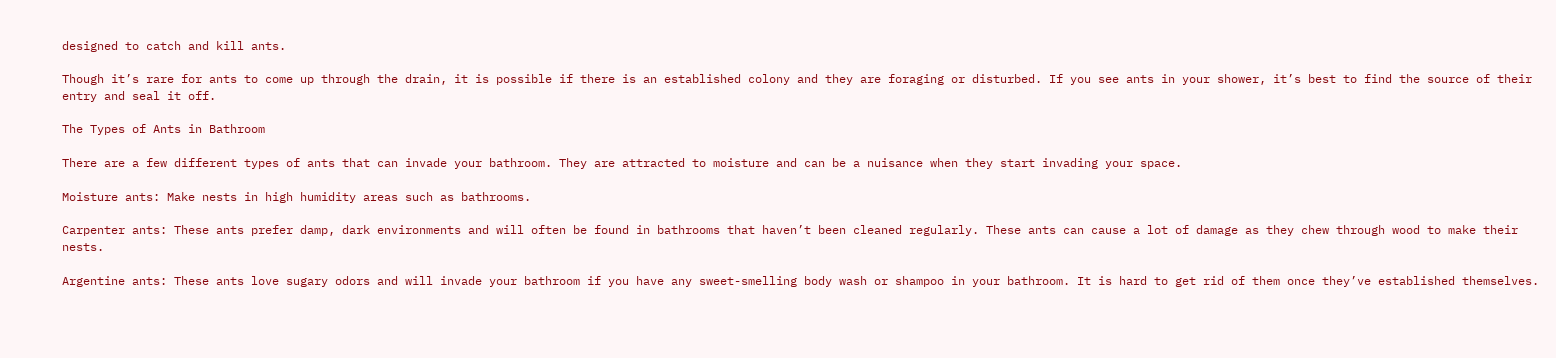designed to catch and kill ants.

Though it’s rare for ants to come up through the drain, it is possible if there is an established colony and they are foraging or disturbed. If you see ants in your shower, it’s best to find the source of their entry and seal it off.

The Types of Ants in Bathroom

There are a few different types of ants that can invade your bathroom. They are attracted to moisture and can be a nuisance when they start invading your space.

Moisture ants: Make nests in high humidity areas such as bathrooms.

Carpenter ants: These ants prefer damp, dark environments and will often be found in bathrooms that haven’t been cleaned regularly. These ants can cause a lot of damage as they chew through wood to make their nests.

Argentine ants: These ants love sugary odors and will invade your bathroom if you have any sweet-smelling body wash or shampoo in your bathroom. It is hard to get rid of them once they’ve established themselves.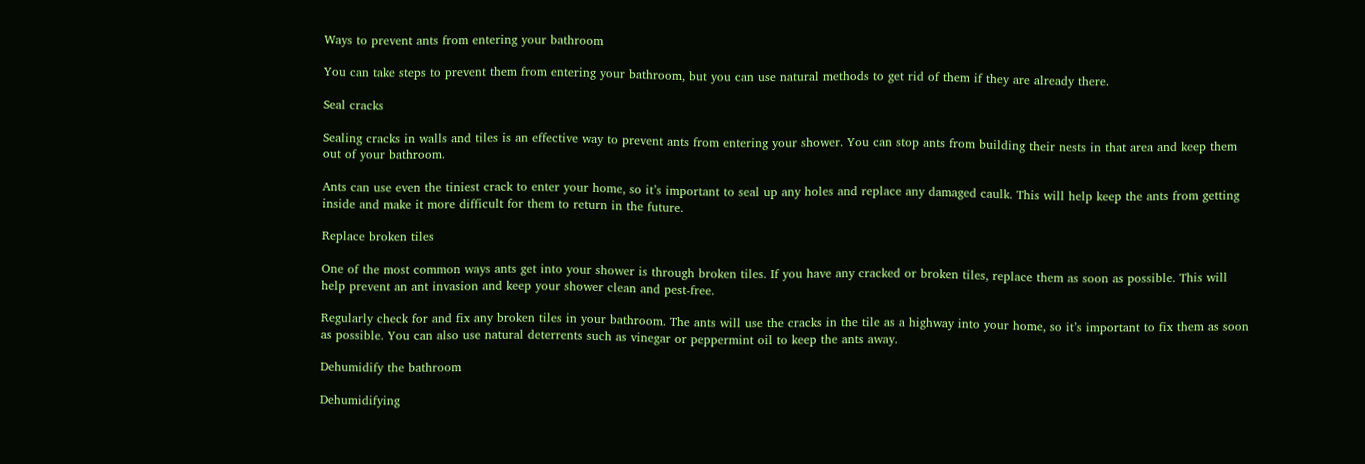Ways to prevent ants from entering your bathroom

You can take steps to prevent them from entering your bathroom, but you can use natural methods to get rid of them if they are already there.

Seal cracks

Sealing cracks in walls and tiles is an effective way to prevent ants from entering your shower. You can stop ants from building their nests in that area and keep them out of your bathroom.

Ants can use even the tiniest crack to enter your home, so it’s important to seal up any holes and replace any damaged caulk. This will help keep the ants from getting inside and make it more difficult for them to return in the future.

Replace broken tiles

One of the most common ways ants get into your shower is through broken tiles. If you have any cracked or broken tiles, replace them as soon as possible. This will help prevent an ant invasion and keep your shower clean and pest-free.

Regularly check for and fix any broken tiles in your bathroom. The ants will use the cracks in the tile as a highway into your home, so it’s important to fix them as soon as possible. You can also use natural deterrents such as vinegar or peppermint oil to keep the ants away.

Dehumidify the bathroom

Dehumidifying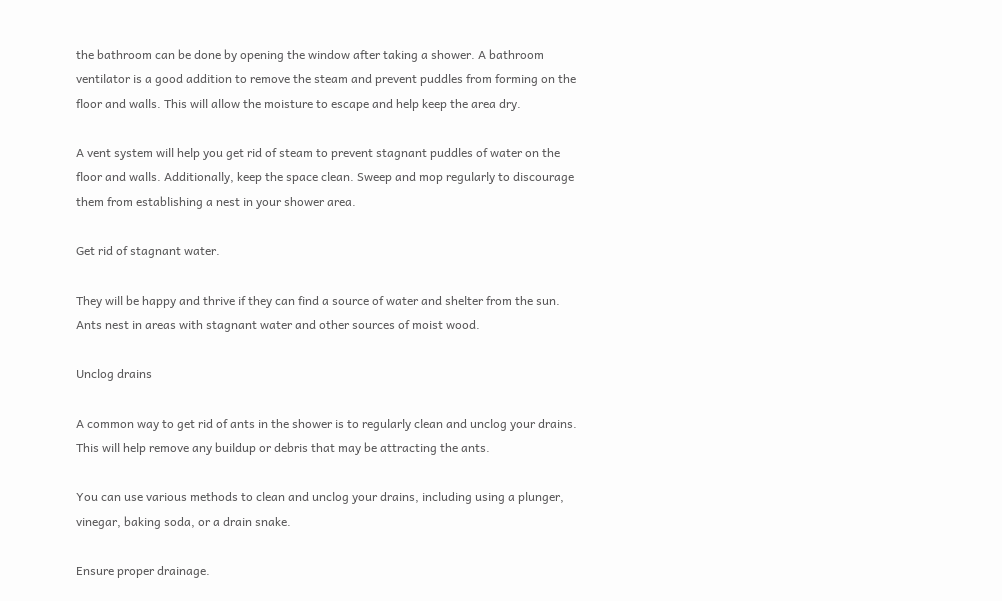the bathroom can be done by opening the window after taking a shower. A bathroom ventilator is a good addition to remove the steam and prevent puddles from forming on the floor and walls. This will allow the moisture to escape and help keep the area dry.

A vent system will help you get rid of steam to prevent stagnant puddles of water on the floor and walls. Additionally, keep the space clean. Sweep and mop regularly to discourage them from establishing a nest in your shower area.

Get rid of stagnant water.

They will be happy and thrive if they can find a source of water and shelter from the sun. Ants nest in areas with stagnant water and other sources of moist wood.

Unclog drains

A common way to get rid of ants in the shower is to regularly clean and unclog your drains. This will help remove any buildup or debris that may be attracting the ants.

You can use various methods to clean and unclog your drains, including using a plunger, vinegar, baking soda, or a drain snake.

Ensure proper drainage.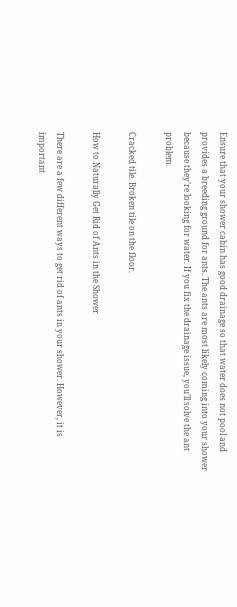Ensure that your shower cabin has good drainage so that water does not pool and provides a breeding ground for ants. The ants are most likely coming into your shower because they’re looking for water. If you fix the drainage issue, you’ll solve the ant problem.

Cracked tile. Broken tile on the floor.

How to Naturally Get Rid of Ants in the Shower

There are a few different ways to get rid of ants in your shower. However, it is important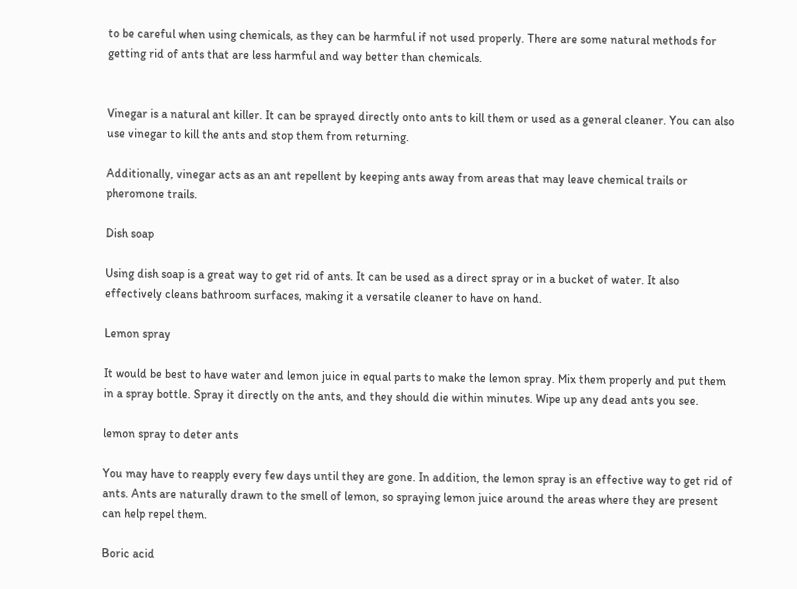to be careful when using chemicals, as they can be harmful if not used properly. There are some natural methods for getting rid of ants that are less harmful and way better than chemicals.


Vinegar is a natural ant killer. It can be sprayed directly onto ants to kill them or used as a general cleaner. You can also use vinegar to kill the ants and stop them from returning.

Additionally, vinegar acts as an ant repellent by keeping ants away from areas that may leave chemical trails or pheromone trails.

Dish soap

Using dish soap is a great way to get rid of ants. It can be used as a direct spray or in a bucket of water. It also effectively cleans bathroom surfaces, making it a versatile cleaner to have on hand.

Lemon spray

It would be best to have water and lemon juice in equal parts to make the lemon spray. Mix them properly and put them in a spray bottle. Spray it directly on the ants, and they should die within minutes. Wipe up any dead ants you see.

lemon spray to deter ants

You may have to reapply every few days until they are gone. In addition, the lemon spray is an effective way to get rid of ants. Ants are naturally drawn to the smell of lemon, so spraying lemon juice around the areas where they are present can help repel them.

Boric acid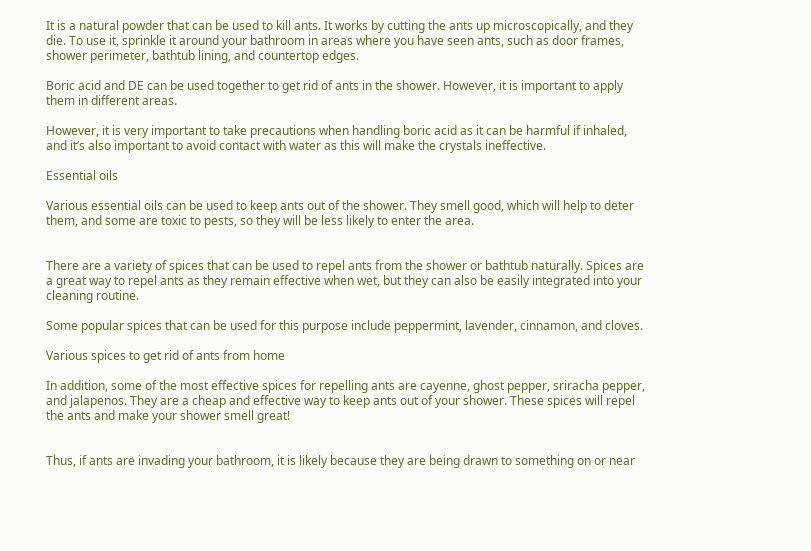It is a natural powder that can be used to kill ants. It works by cutting the ants up microscopically, and they die. To use it, sprinkle it around your bathroom in areas where you have seen ants, such as door frames, shower perimeter, bathtub lining, and countertop edges.

Boric acid and DE can be used together to get rid of ants in the shower. However, it is important to apply them in different areas.

However, it is very important to take precautions when handling boric acid as it can be harmful if inhaled, and it’s also important to avoid contact with water as this will make the crystals ineffective.

Essential oils

Various essential oils can be used to keep ants out of the shower. They smell good, which will help to deter them, and some are toxic to pests, so they will be less likely to enter the area.


There are a variety of spices that can be used to repel ants from the shower or bathtub naturally. Spices are a great way to repel ants as they remain effective when wet, but they can also be easily integrated into your cleaning routine.

Some popular spices that can be used for this purpose include peppermint, lavender, cinnamon, and cloves.

Various spices to get rid of ants from home

In addition, some of the most effective spices for repelling ants are cayenne, ghost pepper, sriracha pepper, and jalapenos. They are a cheap and effective way to keep ants out of your shower. These spices will repel the ants and make your shower smell great!


Thus, if ants are invading your bathroom, it is likely because they are being drawn to something on or near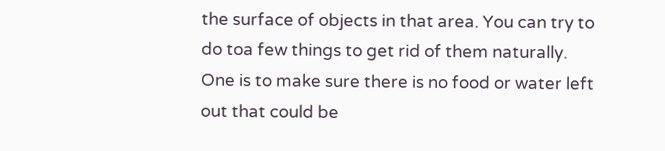the surface of objects in that area. You can try to do toa few things to get rid of them naturally. One is to make sure there is no food or water left out that could be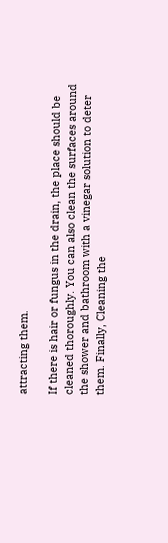attracting them.

If there is hair or fungus in the drain, the place should be cleaned thoroughly. You can also clean the surfaces around the shower and bathroom with a vinegar solution to deter them. Finally, Cleaning the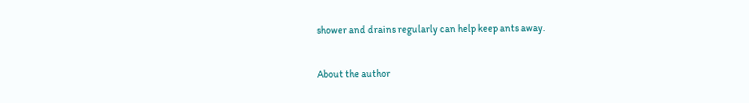shower and drains regularly can help keep ants away.

About the author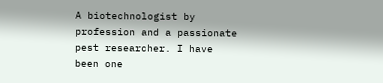A biotechnologist by profession and a passionate pest researcher. I have been one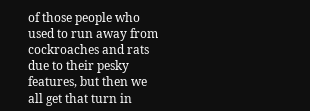of those people who used to run away from cockroaches and rats due to their pesky features, but then we all get that turn in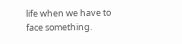life when we have to face something.